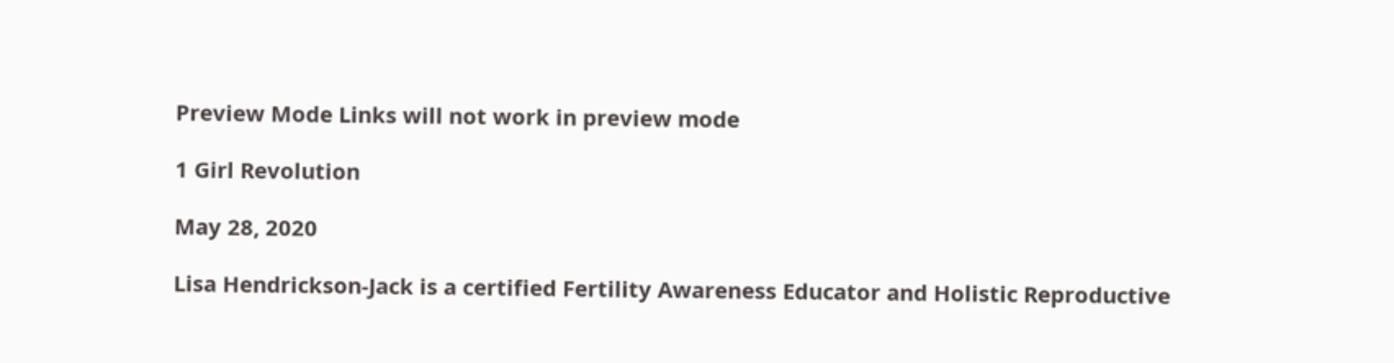Preview Mode Links will not work in preview mode

1 Girl Revolution

May 28, 2020

Lisa Hendrickson-Jack is a certified Fertility Awareness Educator and Holistic Reproductive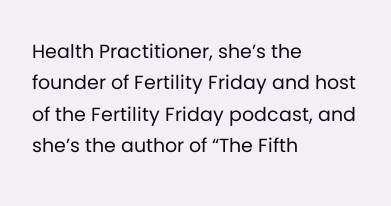Health Practitioner, she’s the founder of Fertility Friday and host of the Fertility Friday podcast, and she’s the author of “The Fifth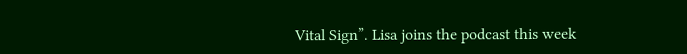Vital Sign”. Lisa joins the podcast this week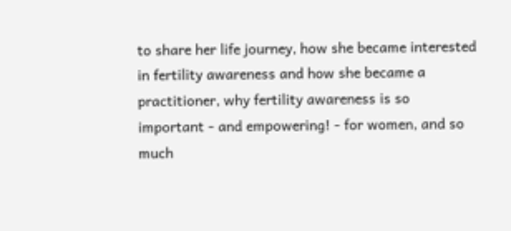to share her life journey, how she became interested in fertility awareness and how she became a practitioner, why fertility awareness is so important - and empowering! - for women, and so much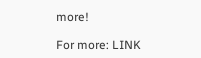more!

For more: LINK